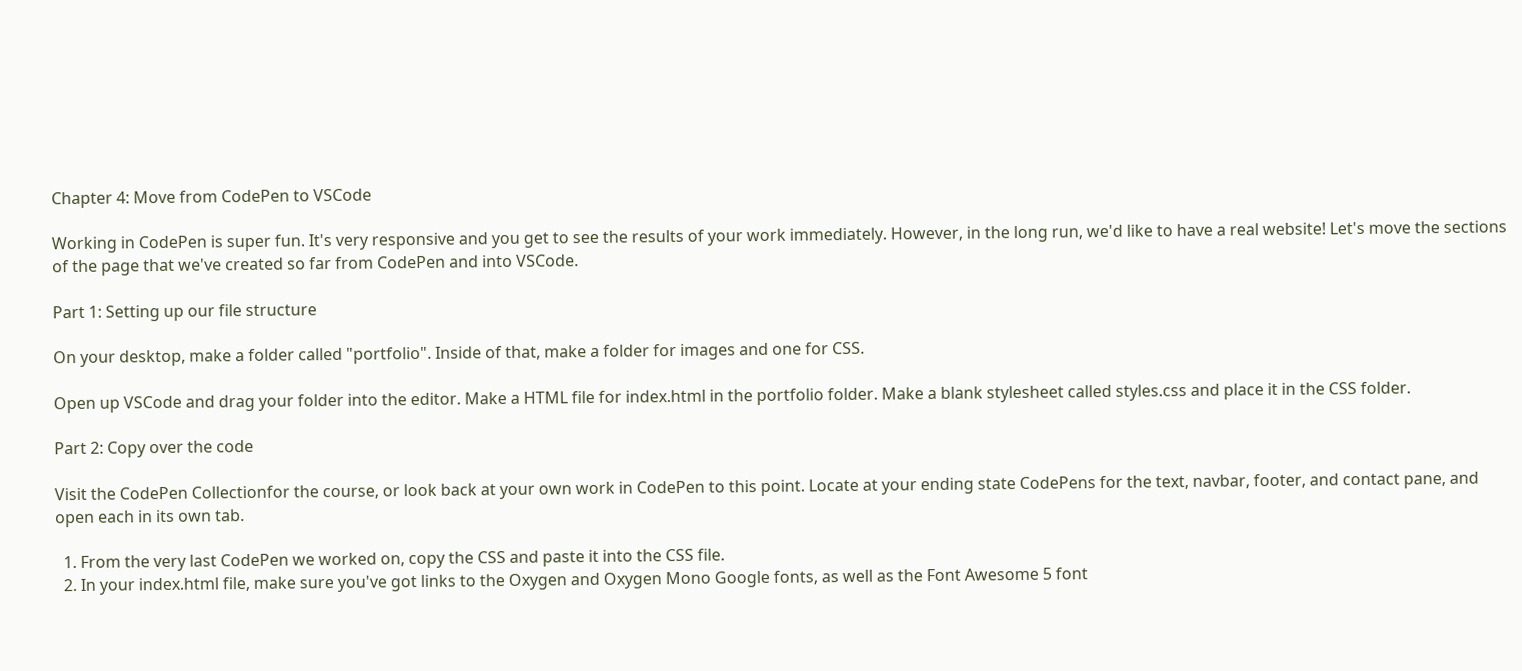Chapter 4: Move from CodePen to VSCode

Working in CodePen is super fun. It's very responsive and you get to see the results of your work immediately. However, in the long run, we'd like to have a real website! Let's move the sections of the page that we've created so far from CodePen and into VSCode.

Part 1: Setting up our file structure

On your desktop, make a folder called "portfolio". Inside of that, make a folder for images and one for CSS.

Open up VSCode and drag your folder into the editor. Make a HTML file for index.html in the portfolio folder. Make a blank stylesheet called styles.css and place it in the CSS folder.

Part 2: Copy over the code

Visit the CodePen Collectionfor the course, or look back at your own work in CodePen to this point. Locate at your ending state CodePens for the text, navbar, footer, and contact pane, and open each in its own tab.

  1. From the very last CodePen we worked on, copy the CSS and paste it into the CSS file.
  2. In your index.html file, make sure you've got links to the Oxygen and Oxygen Mono Google fonts, as well as the Font Awesome 5 font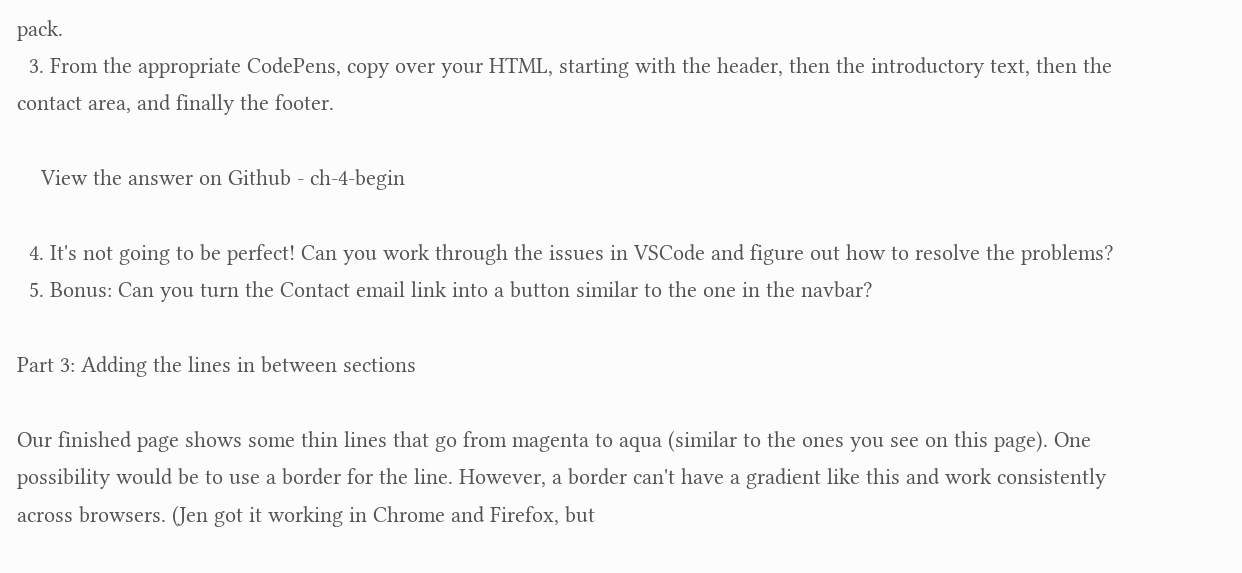pack.
  3. From the appropriate CodePens, copy over your HTML, starting with the header, then the introductory text, then the contact area, and finally the footer.

    View the answer on Github - ch-4-begin

  4. It's not going to be perfect! Can you work through the issues in VSCode and figure out how to resolve the problems?
  5. Bonus: Can you turn the Contact email link into a button similar to the one in the navbar?

Part 3: Adding the lines in between sections

Our finished page shows some thin lines that go from magenta to aqua (similar to the ones you see on this page). One possibility would be to use a border for the line. However, a border can't have a gradient like this and work consistently across browsers. (Jen got it working in Chrome and Firefox, but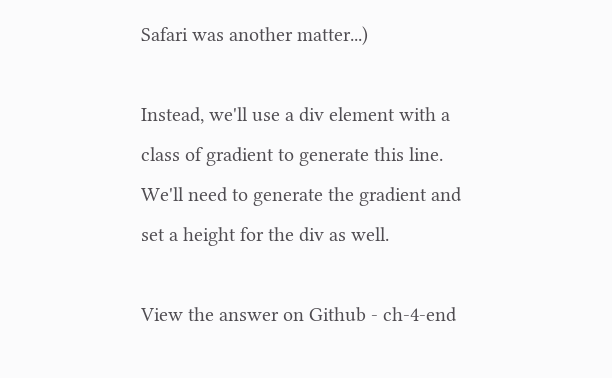Safari was another matter...)

Instead, we'll use a div element with a class of gradient to generate this line. We'll need to generate the gradient and set a height for the div as well.

View the answer on Github - ch-4-end